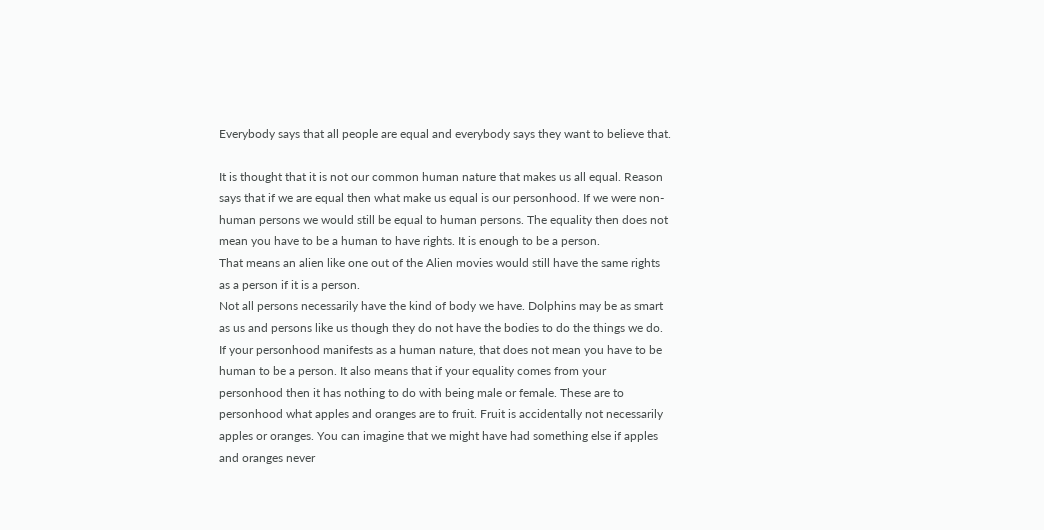Everybody says that all people are equal and everybody says they want to believe that.

It is thought that it is not our common human nature that makes us all equal. Reason says that if we are equal then what make us equal is our personhood. If we were non-human persons we would still be equal to human persons. The equality then does not mean you have to be a human to have rights. It is enough to be a person.
That means an alien like one out of the Alien movies would still have the same rights as a person if it is a person.
Not all persons necessarily have the kind of body we have. Dolphins may be as smart as us and persons like us though they do not have the bodies to do the things we do.
If your personhood manifests as a human nature, that does not mean you have to be human to be a person. It also means that if your equality comes from your personhood then it has nothing to do with being male or female. These are to personhood what apples and oranges are to fruit. Fruit is accidentally not necessarily apples or oranges. You can imagine that we might have had something else if apples and oranges never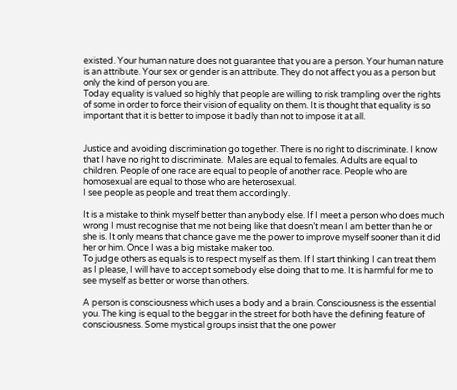existed. Your human nature does not guarantee that you are a person. Your human nature is an attribute. Your sex or gender is an attribute. They do not affect you as a person but only the kind of person you are.
Today equality is valued so highly that people are willing to risk trampling over the rights of some in order to force their vision of equality on them. It is thought that equality is so important that it is better to impose it badly than not to impose it at all.


Justice and avoiding discrimination go together. There is no right to discriminate. I know that I have no right to discriminate.  Males are equal to females. Adults are equal to children. People of one race are equal to people of another race. People who are homosexual are equal to those who are heterosexual.
I see people as people and treat them accordingly.

It is a mistake to think myself better than anybody else. If I meet a person who does much wrong I must recognise that me not being like that doesn’t mean I am better than he or she is. It only means that chance gave me the power to improve myself sooner than it did her or him. Once I was a big mistake maker too.
To judge others as equals is to respect myself as them. If I start thinking I can treat them as I please, I will have to accept somebody else doing that to me. It is harmful for me to see myself as better or worse than others.

A person is consciousness which uses a body and a brain. Consciousness is the essential you. The king is equal to the beggar in the street for both have the defining feature of consciousness. Some mystical groups insist that the one power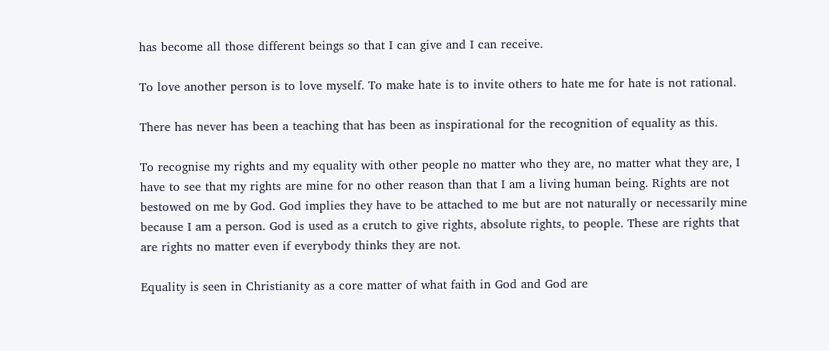has become all those different beings so that I can give and I can receive.

To love another person is to love myself. To make hate is to invite others to hate me for hate is not rational.

There has never has been a teaching that has been as inspirational for the recognition of equality as this.

To recognise my rights and my equality with other people no matter who they are, no matter what they are, I have to see that my rights are mine for no other reason than that I am a living human being. Rights are not bestowed on me by God. God implies they have to be attached to me but are not naturally or necessarily mine because I am a person. God is used as a crutch to give rights, absolute rights, to people. These are rights that are rights no matter even if everybody thinks they are not.

Equality is seen in Christianity as a core matter of what faith in God and God are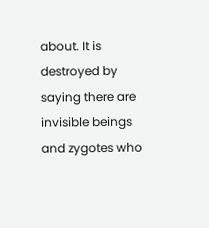about. It is destroyed by saying there are invisible beings and zygotes who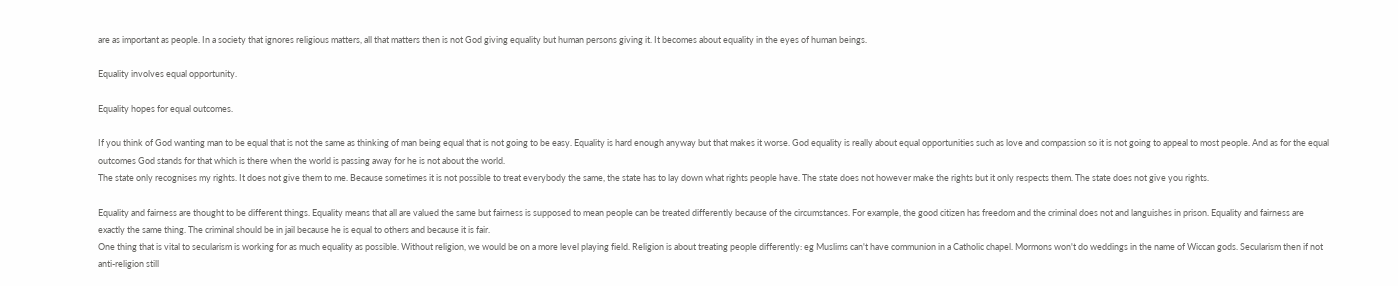are as important as people. In a society that ignores religious matters, all that matters then is not God giving equality but human persons giving it. It becomes about equality in the eyes of human beings.

Equality involves equal opportunity.

Equality hopes for equal outcomes.

If you think of God wanting man to be equal that is not the same as thinking of man being equal that is not going to be easy. Equality is hard enough anyway but that makes it worse. God equality is really about equal opportunities such as love and compassion so it is not going to appeal to most people. And as for the equal outcomes God stands for that which is there when the world is passing away for he is not about the world.
The state only recognises my rights. It does not give them to me. Because sometimes it is not possible to treat everybody the same, the state has to lay down what rights people have. The state does not however make the rights but it only respects them. The state does not give you rights.

Equality and fairness are thought to be different things. Equality means that all are valued the same but fairness is supposed to mean people can be treated differently because of the circumstances. For example, the good citizen has freedom and the criminal does not and languishes in prison. Equality and fairness are exactly the same thing. The criminal should be in jail because he is equal to others and because it is fair.
One thing that is vital to secularism is working for as much equality as possible. Without religion, we would be on a more level playing field. Religion is about treating people differently: eg Muslims can't have communion in a Catholic chapel. Mormons won't do weddings in the name of Wiccan gods. Secularism then if not anti-religion still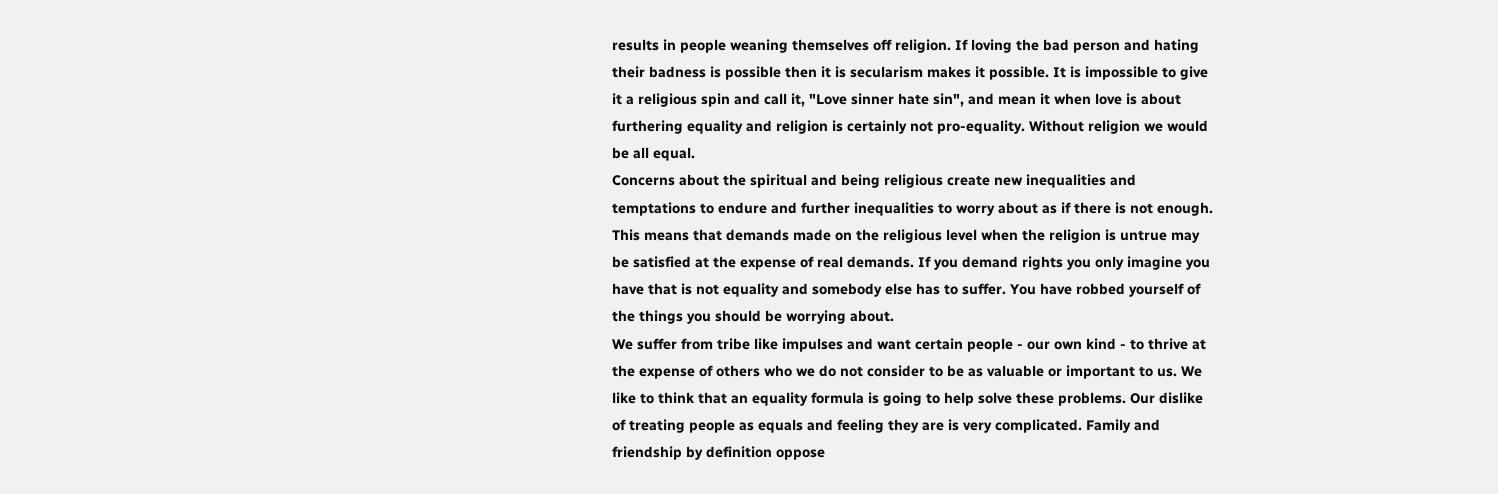results in people weaning themselves off religion. If loving the bad person and hating their badness is possible then it is secularism makes it possible. It is impossible to give it a religious spin and call it, "Love sinner hate sin", and mean it when love is about furthering equality and religion is certainly not pro-equality. Without religion we would be all equal.
Concerns about the spiritual and being religious create new inequalities and temptations to endure and further inequalities to worry about as if there is not enough. This means that demands made on the religious level when the religion is untrue may be satisfied at the expense of real demands. If you demand rights you only imagine you have that is not equality and somebody else has to suffer. You have robbed yourself of the things you should be worrying about.
We suffer from tribe like impulses and want certain people - our own kind - to thrive at the expense of others who we do not consider to be as valuable or important to us. We like to think that an equality formula is going to help solve these problems. Our dislike of treating people as equals and feeling they are is very complicated. Family and friendship by definition oppose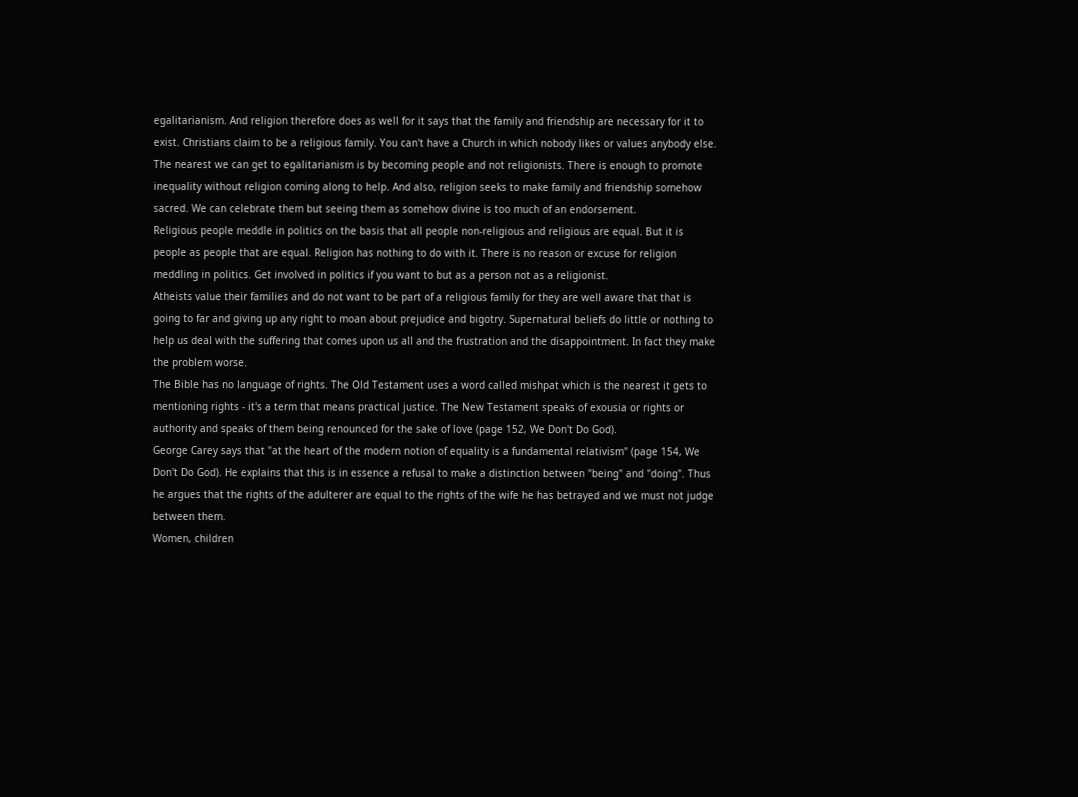egalitarianism. And religion therefore does as well for it says that the family and friendship are necessary for it to exist. Christians claim to be a religious family. You can't have a Church in which nobody likes or values anybody else. The nearest we can get to egalitarianism is by becoming people and not religionists. There is enough to promote inequality without religion coming along to help. And also, religion seeks to make family and friendship somehow sacred. We can celebrate them but seeing them as somehow divine is too much of an endorsement.
Religious people meddle in politics on the basis that all people non-religious and religious are equal. But it is people as people that are equal. Religion has nothing to do with it. There is no reason or excuse for religion meddling in politics. Get involved in politics if you want to but as a person not as a religionist.
Atheists value their families and do not want to be part of a religious family for they are well aware that that is going to far and giving up any right to moan about prejudice and bigotry. Supernatural beliefs do little or nothing to help us deal with the suffering that comes upon us all and the frustration and the disappointment. In fact they make the problem worse.
The Bible has no language of rights. The Old Testament uses a word called mishpat which is the nearest it gets to mentioning rights - it's a term that means practical justice. The New Testament speaks of exousia or rights or authority and speaks of them being renounced for the sake of love (page 152, We Don't Do God).
George Carey says that "at the heart of the modern notion of equality is a fundamental relativism" (page 154, We Don't Do God). He explains that this is in essence a refusal to make a distinction between "being" and "doing". Thus he argues that the rights of the adulterer are equal to the rights of the wife he has betrayed and we must not judge between them.
Women, children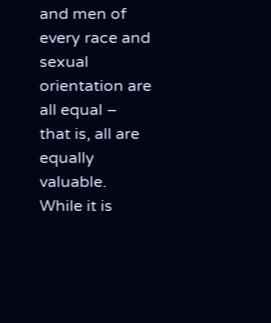and men of every race and sexual orientation are all equal – that is, all are equally valuable. While it is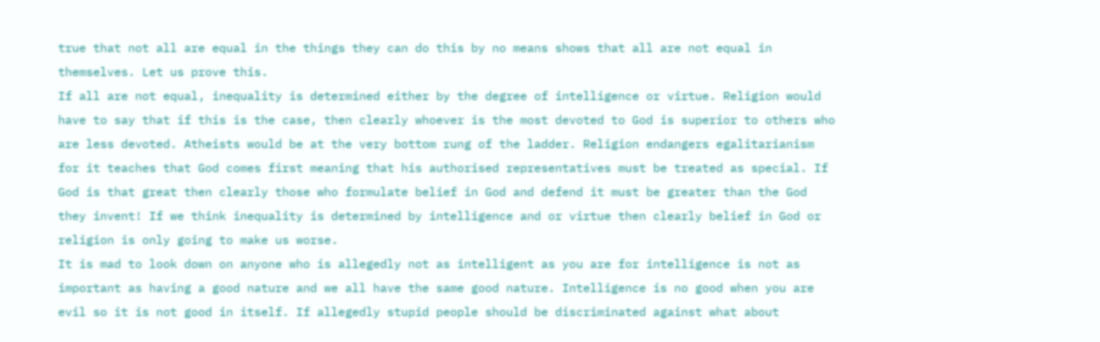true that not all are equal in the things they can do this by no means shows that all are not equal in themselves. Let us prove this.
If all are not equal, inequality is determined either by the degree of intelligence or virtue. Religion would have to say that if this is the case, then clearly whoever is the most devoted to God is superior to others who are less devoted. Atheists would be at the very bottom rung of the ladder. Religion endangers egalitarianism for it teaches that God comes first meaning that his authorised representatives must be treated as special. If God is that great then clearly those who formulate belief in God and defend it must be greater than the God they invent! If we think inequality is determined by intelligence and or virtue then clearly belief in God or religion is only going to make us worse.
It is mad to look down on anyone who is allegedly not as intelligent as you are for intelligence is not as important as having a good nature and we all have the same good nature. Intelligence is no good when you are evil so it is not good in itself. If allegedly stupid people should be discriminated against what about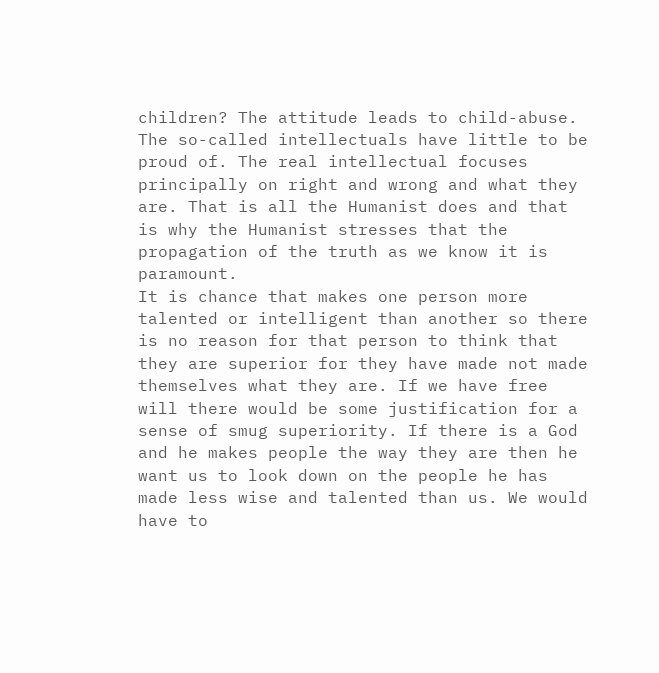children? The attitude leads to child-abuse. The so-called intellectuals have little to be proud of. The real intellectual focuses principally on right and wrong and what they are. That is all the Humanist does and that is why the Humanist stresses that the propagation of the truth as we know it is paramount.
It is chance that makes one person more talented or intelligent than another so there is no reason for that person to think that they are superior for they have made not made themselves what they are. If we have free will there would be some justification for a sense of smug superiority. If there is a God and he makes people the way they are then he want us to look down on the people he has made less wise and talented than us. We would have to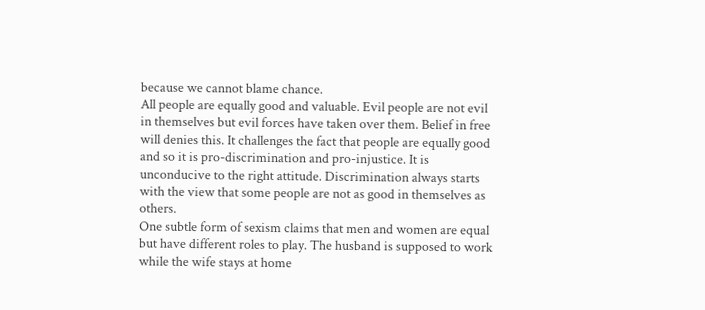because we cannot blame chance.
All people are equally good and valuable. Evil people are not evil in themselves but evil forces have taken over them. Belief in free will denies this. It challenges the fact that people are equally good and so it is pro-discrimination and pro-injustice. It is unconducive to the right attitude. Discrimination always starts with the view that some people are not as good in themselves as others.
One subtle form of sexism claims that men and women are equal but have different roles to play. The husband is supposed to work while the wife stays at home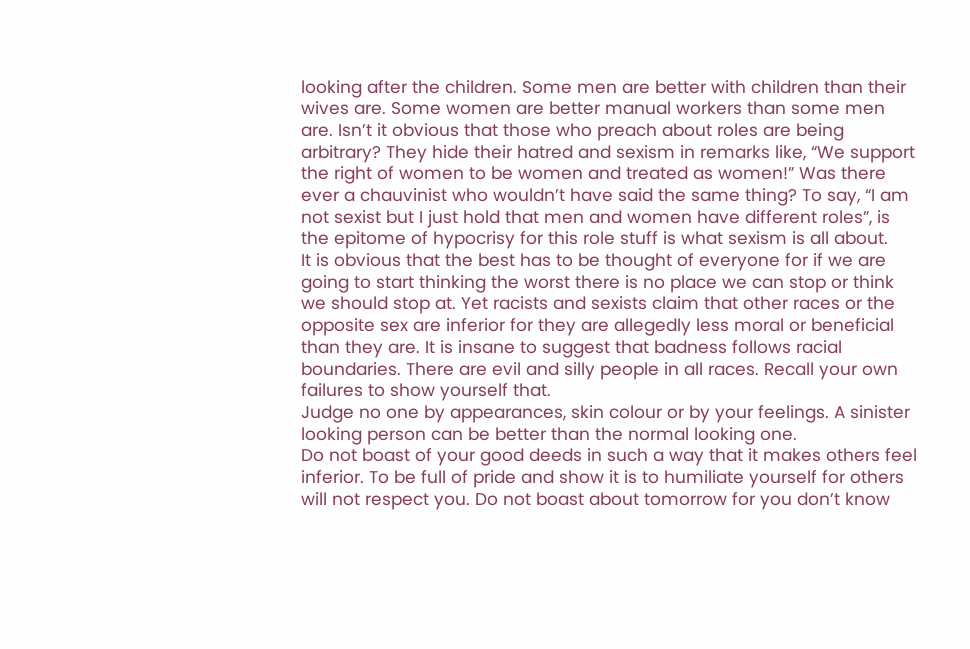looking after the children. Some men are better with children than their wives are. Some women are better manual workers than some men are. Isn’t it obvious that those who preach about roles are being arbitrary? They hide their hatred and sexism in remarks like, “We support the right of women to be women and treated as women!” Was there ever a chauvinist who wouldn’t have said the same thing? To say, “I am not sexist but I just hold that men and women have different roles”, is the epitome of hypocrisy for this role stuff is what sexism is all about.
It is obvious that the best has to be thought of everyone for if we are going to start thinking the worst there is no place we can stop or think we should stop at. Yet racists and sexists claim that other races or the opposite sex are inferior for they are allegedly less moral or beneficial than they are. It is insane to suggest that badness follows racial boundaries. There are evil and silly people in all races. Recall your own failures to show yourself that.
Judge no one by appearances, skin colour or by your feelings. A sinister looking person can be better than the normal looking one.
Do not boast of your good deeds in such a way that it makes others feel inferior. To be full of pride and show it is to humiliate yourself for others will not respect you. Do not boast about tomorrow for you don’t know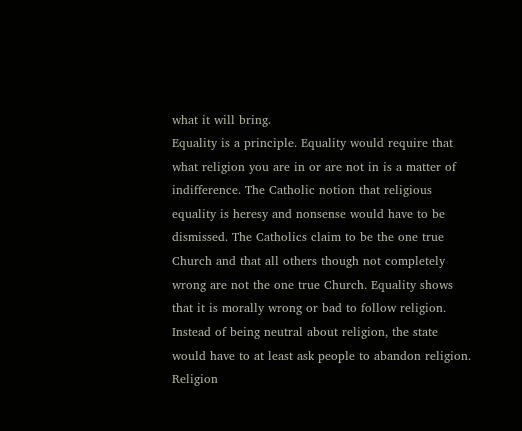what it will bring.
Equality is a principle. Equality would require that what religion you are in or are not in is a matter of indifference. The Catholic notion that religious equality is heresy and nonsense would have to be dismissed. The Catholics claim to be the one true Church and that all others though not completely wrong are not the one true Church. Equality shows that it is morally wrong or bad to follow religion. Instead of being neutral about religion, the state would have to at least ask people to abandon religion. Religion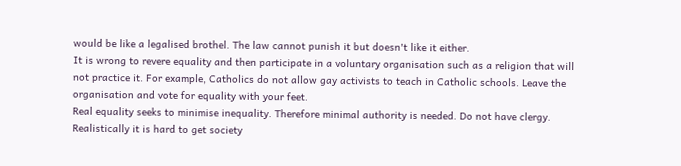would be like a legalised brothel. The law cannot punish it but doesn't like it either.
It is wrong to revere equality and then participate in a voluntary organisation such as a religion that will not practice it. For example, Catholics do not allow gay activists to teach in Catholic schools. Leave the organisation and vote for equality with your feet.
Real equality seeks to minimise inequality. Therefore minimal authority is needed. Do not have clergy.
Realistically it is hard to get society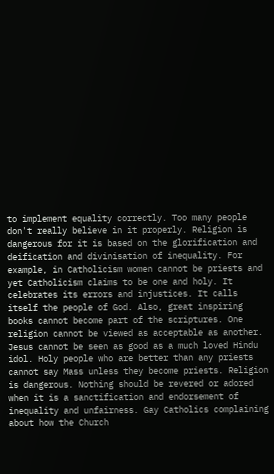to implement equality correctly. Too many people don't really believe in it properly. Religion is dangerous for it is based on the glorification and deification and divinisation of inequality. For example, in Catholicism women cannot be priests and yet Catholicism claims to be one and holy. It celebrates its errors and injustices. It calls itself the people of God. Also, great inspiring books cannot become part of the scriptures. One religion cannot be viewed as acceptable as another. Jesus cannot be seen as good as a much loved Hindu idol. Holy people who are better than any priests cannot say Mass unless they become priests. Religion is dangerous. Nothing should be revered or adored when it is a sanctification and endorsement of inequality and unfairness. Gay Catholics complaining about how the Church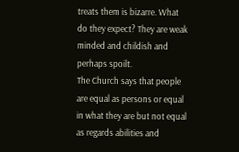treats them is bizarre. What do they expect? They are weak minded and childish and perhaps spoilt.
The Church says that people are equal as persons or equal in what they are but not equal as regards abilities and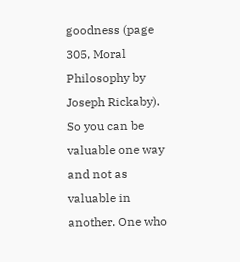goodness (page 305, Moral Philosophy by Joseph Rickaby). So you can be valuable one way and not as valuable in another. One who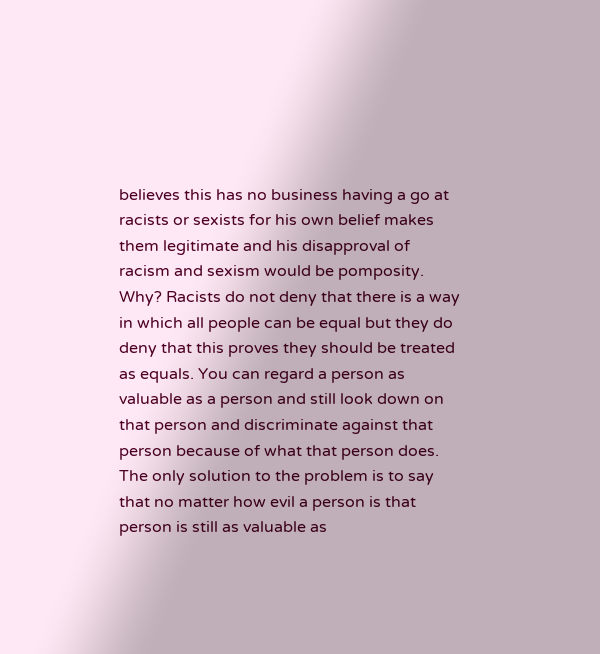believes this has no business having a go at racists or sexists for his own belief makes them legitimate and his disapproval of racism and sexism would be pomposity. Why? Racists do not deny that there is a way in which all people can be equal but they do deny that this proves they should be treated as equals. You can regard a person as valuable as a person and still look down on that person and discriminate against that person because of what that person does. The only solution to the problem is to say that no matter how evil a person is that person is still as valuable as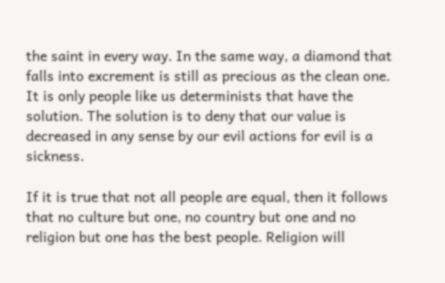the saint in every way. In the same way, a diamond that falls into excrement is still as precious as the clean one. It is only people like us determinists that have the solution. The solution is to deny that our value is decreased in any sense by our evil actions for evil is a sickness.

If it is true that not all people are equal, then it follows that no culture but one, no country but one and no religion but one has the best people. Religion will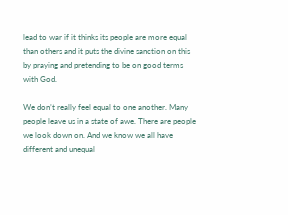lead to war if it thinks its people are more equal than others and it puts the divine sanction on this by praying and pretending to be on good terms with God.

We don’t really feel equal to one another. Many people leave us in a state of awe. There are people we look down on. And we know we all have different and unequal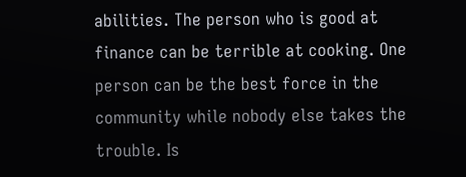abilities. The person who is good at finance can be terrible at cooking. One person can be the best force in the community while nobody else takes the trouble. Is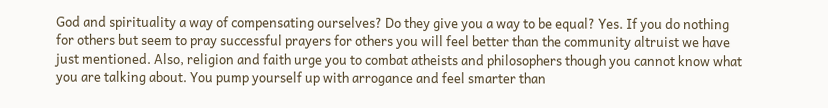God and spirituality a way of compensating ourselves? Do they give you a way to be equal? Yes. If you do nothing for others but seem to pray successful prayers for others you will feel better than the community altruist we have just mentioned. Also, religion and faith urge you to combat atheists and philosophers though you cannot know what you are talking about. You pump yourself up with arrogance and feel smarter than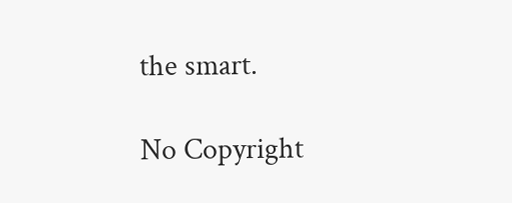the smart.

No Copyright